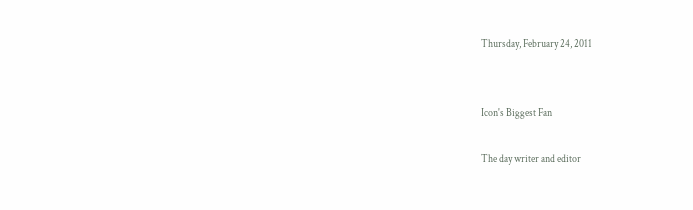Thursday, February 24, 2011


Icon's Biggest Fan

The day writer and editor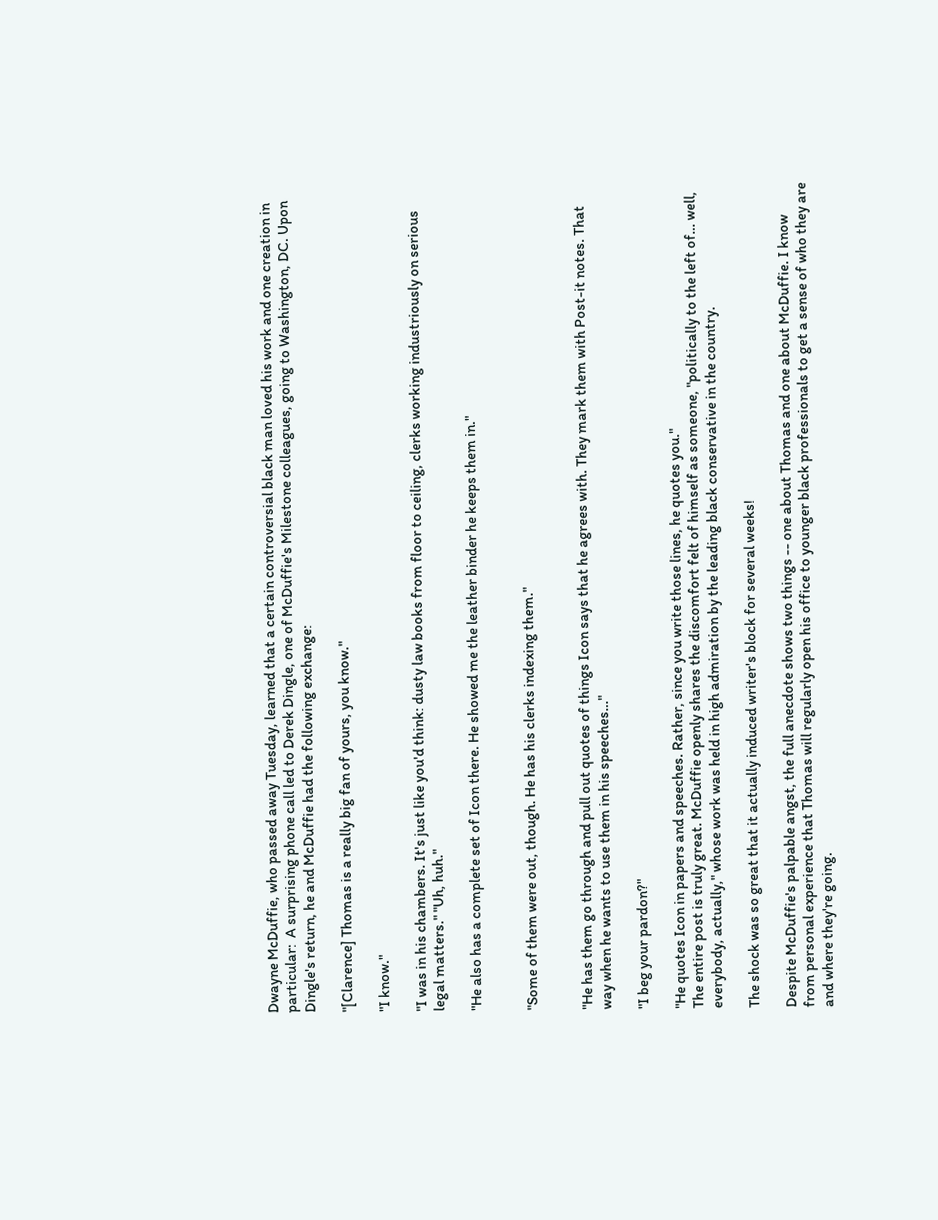Dwayne McDuffie, who passed away Tuesday, learned that a certain controversial black man loved his work and one creation in particular:  A surprising phone call led to Derek Dingle, one of McDuffie's Milestone colleagues, going to Washington, DC. Upon Dingle's return, he and McDuffie had the following exchange:

"[Clarence] Thomas is a really big fan of yours, you know."

"I know."

"I was in his chambers. It's just like you'd think: dusty law books from floor to ceiling, clerks working industriously on serious legal matters." "Uh, huh."

"He also has a complete set of Icon there. He showed me the leather binder he keeps them in."


"Some of them were out, though. He has his clerks indexing them."


"He has them go through and pull out quotes of things Icon says that he agrees with. They mark them with Post-it notes. That way when he wants to use them in his speeches…"

"I beg your pardon?"

"He quotes Icon in papers and speeches. Rather, since you write those lines, he quotes you."
The entire post is truly great. McDuffie openly shares the discomfort felt of himself as someone, "politically to the left of… well, everybody, actually," whose work was held in high admiration by the leading black conservative in the country.

The shock was so great that it actually induced writer's block for several weeks!

Despite McDuffie's palpable angst, the full anecdote shows two things -- one about Thomas and one about McDuffie. I know from personal experience that Thomas will regularly open his office to younger black professionals to get a sense of who they are and where they're going.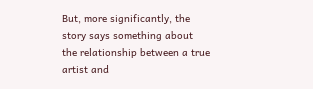But, more significantly, the story says something about the relationship between a true artist and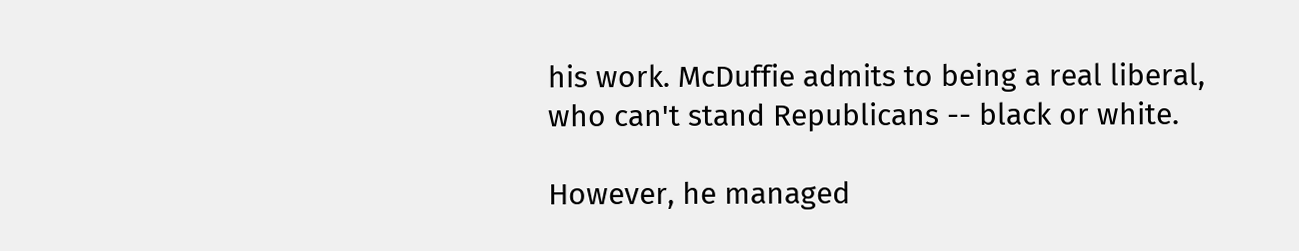his work. McDuffie admits to being a real liberal, who can't stand Republicans -- black or white.

However, he managed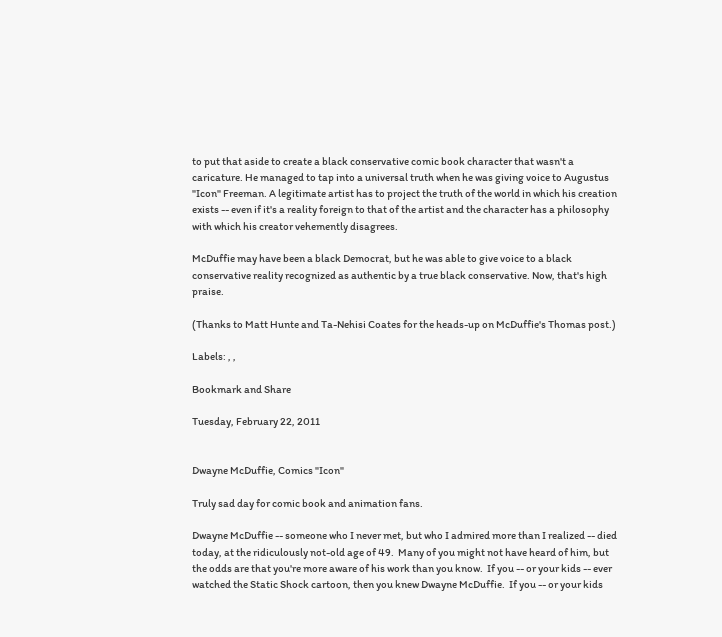to put that aside to create a black conservative comic book character that wasn't a caricature. He managed to tap into a universal truth when he was giving voice to Augustus "Icon" Freeman. A legitimate artist has to project the truth of the world in which his creation exists -- even if it's a reality foreign to that of the artist and the character has a philosophy with which his creator vehemently disagrees.

McDuffie may have been a black Democrat, but he was able to give voice to a black conservative reality recognized as authentic by a true black conservative. Now, that's high praise.

(Thanks to Matt Hunte and Ta-Nehisi Coates for the heads-up on McDuffie's Thomas post.)

Labels: , ,

Bookmark and Share

Tuesday, February 22, 2011


Dwayne McDuffie, Comics "Icon"

Truly sad day for comic book and animation fans.

Dwayne McDuffie -- someone who I never met, but who I admired more than I realized -- died today, at the ridiculously not-old age of 49.  Many of you might not have heard of him, but the odds are that you're more aware of his work than you know.  If you -- or your kids -- ever watched the Static Shock cartoon, then you knew Dwayne McDuffie.  If you -- or your kids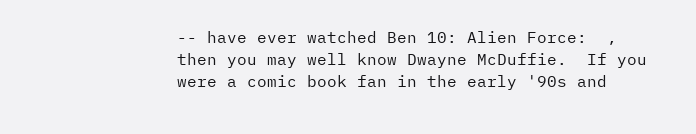-- have ever watched Ben 10: Alien Force:  , then you may well know Dwayne McDuffie.  If you were a comic book fan in the early '90s and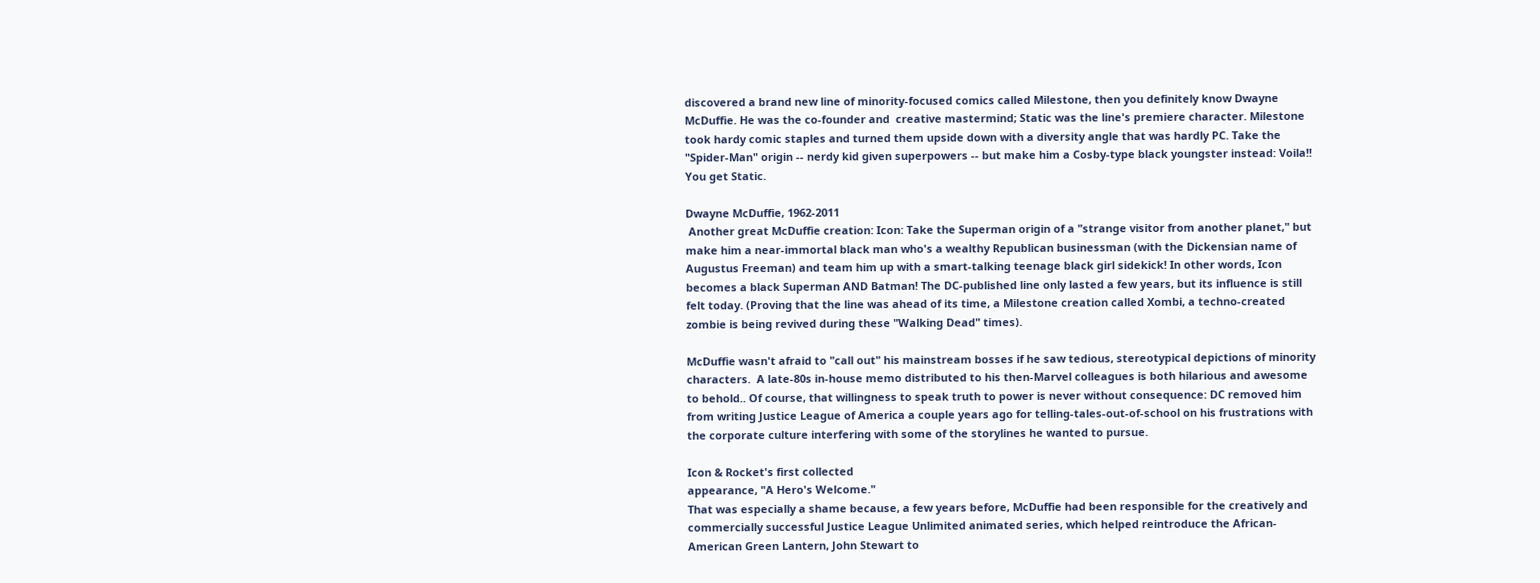discovered a brand new line of minority-focused comics called Milestone, then you definitely know Dwayne McDuffie. He was the co-founder and  creative mastermind; Static was the line's premiere character. Milestone took hardy comic staples and turned them upside down with a diversity angle that was hardly PC. Take the "Spider-Man" origin -- nerdy kid given superpowers -- but make him a Cosby-type black youngster instead: Voila!! You get Static.

Dwayne McDuffie, 1962-2011
 Another great McDuffie creation: Icon: Take the Superman origin of a "strange visitor from another planet," but make him a near-immortal black man who's a wealthy Republican businessman (with the Dickensian name of Augustus Freeman) and team him up with a smart-talking teenage black girl sidekick! In other words, Icon becomes a black Superman AND Batman! The DC-published line only lasted a few years, but its influence is still felt today. (Proving that the line was ahead of its time, a Milestone creation called Xombi, a techno-created zombie is being revived during these "Walking Dead" times).

McDuffie wasn't afraid to "call out" his mainstream bosses if he saw tedious, stereotypical depictions of minority characters.  A late-80s in-house memo distributed to his then-Marvel colleagues is both hilarious and awesome to behold.. Of course, that willingness to speak truth to power is never without consequence: DC removed him from writing Justice League of America a couple years ago for telling-tales-out-of-school on his frustrations with the corporate culture interfering with some of the storylines he wanted to pursue.

Icon & Rocket's first collected
appearance, "A Hero's Welcome."
That was especially a shame because, a few years before, McDuffie had been responsible for the creatively and commercially successful Justice League Unlimited animated series, which helped reintroduce the African-American Green Lantern, John Stewart to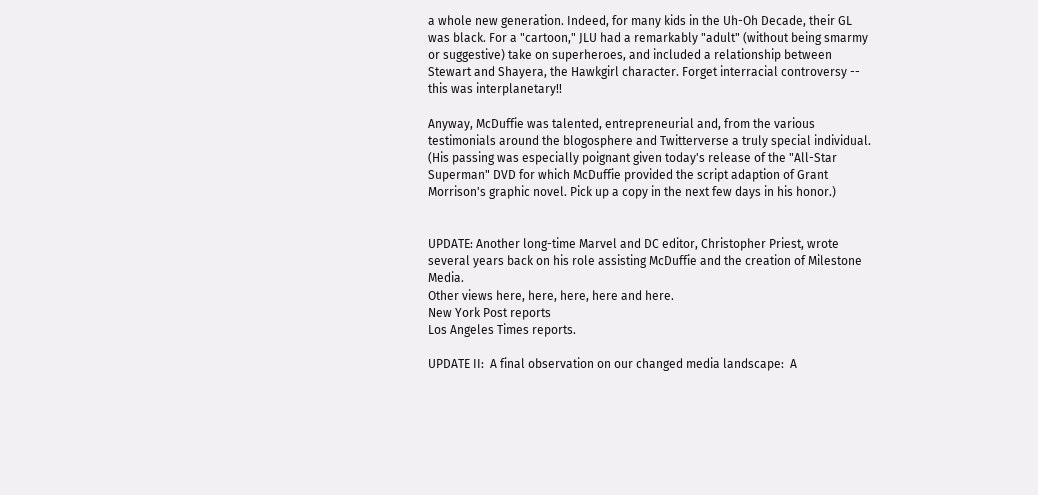a whole new generation. Indeed, for many kids in the Uh-Oh Decade, their GL was black. For a "cartoon," JLU had a remarkably "adult" (without being smarmy or suggestive) take on superheroes, and included a relationship between Stewart and Shayera, the Hawkgirl character. Forget interracial controversy -- this was interplanetary!!

Anyway, McDuffie was talented, entrepreneurial and, from the various testimonials around the blogosphere and Twitterverse a truly special individual.  (His passing was especially poignant given today's release of the "All-Star Superman" DVD for which McDuffie provided the script adaption of Grant Morrison's graphic novel. Pick up a copy in the next few days in his honor.)


UPDATE: Another long-time Marvel and DC editor, Christopher Priest, wrote several years back on his role assisting McDuffie and the creation of Milestone Media.
Other views here, here, here, here and here.
New York Post reports
Los Angeles Times reports.

UPDATE II:  A final observation on our changed media landscape:  A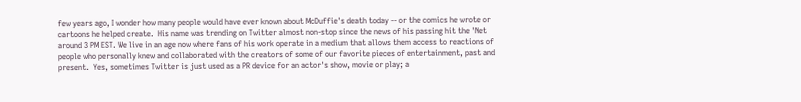few years ago, I wonder how many people would have ever known about McDuffie's death today -- or the comics he wrote or cartoons he helped create.  His name was trending on Twitter almost non-stop since the news of his passing hit the 'Net around 3 PM EST. We live in an age now where fans of his work operate in a medium that allows them access to reactions of people who personally knew and collaborated with the creators of some of our favorite pieces of entertainment, past and present.  Yes, sometimes Twitter is just used as a PR device for an actor's show, movie or play; a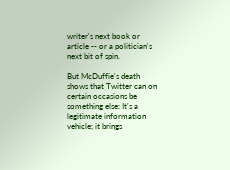writer's next book or article -- or a politician's next bit of spin.

But McDuffie's death shows that Twitter can on certain occasions be something else: It's a legitimate information vehicle; it brings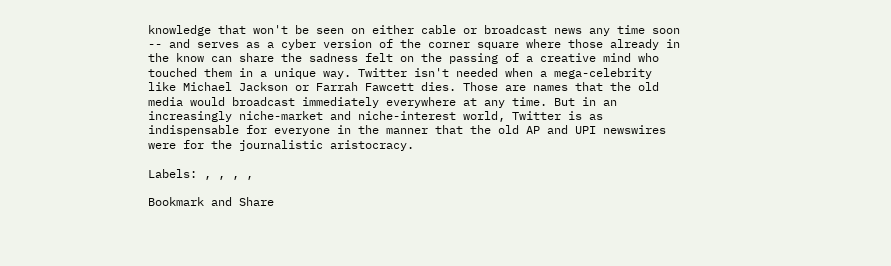knowledge that won't be seen on either cable or broadcast news any time soon -- and serves as a cyber version of the corner square where those already in the know can share the sadness felt on the passing of a creative mind who touched them in a unique way. Twitter isn't needed when a mega-celebrity like Michael Jackson or Farrah Fawcett dies. Those are names that the old media would broadcast immediately everywhere at any time. But in an increasingly niche-market and niche-interest world, Twitter is as indispensable for everyone in the manner that the old AP and UPI newswires were for the journalistic aristocracy.

Labels: , , , ,

Bookmark and Share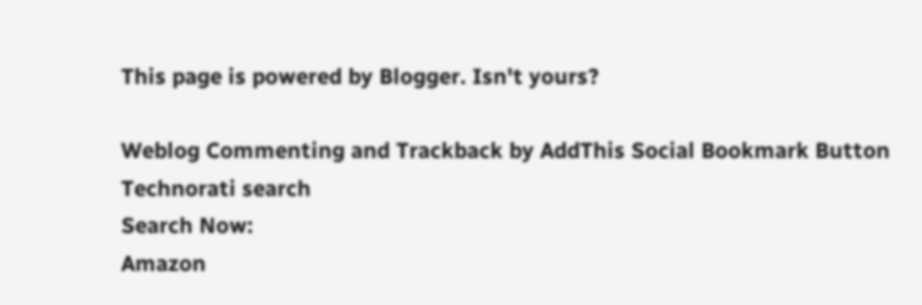This page is powered by Blogger. Isn't yours?

Weblog Commenting and Trackback by AddThis Social Bookmark Button
Technorati search
Search Now:
Amazon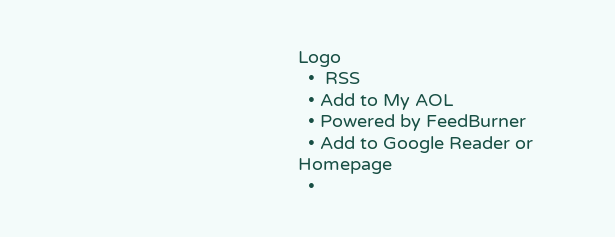Logo
  •  RSS
  • Add to My AOL
  • Powered by FeedBurner
  • Add to Google Reader or Homepage
  •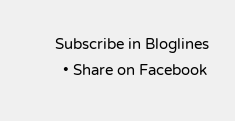Subscribe in Bloglines
  • Share on Facebook